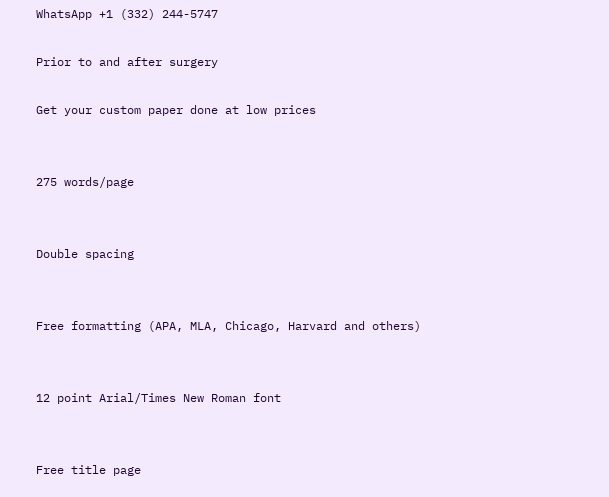WhatsApp +1 (332) 244-5747

Prior to and after surgery

Get your custom paper done at low prices


275 words/page


Double spacing


Free formatting (APA, MLA, Chicago, Harvard and others)


12 point Arial/Times New Roman font


Free title page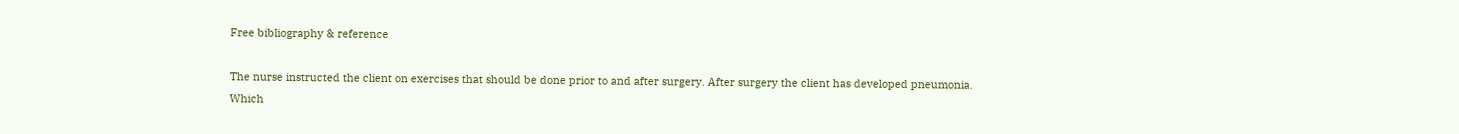Free bibliography & reference

The nurse instructed the client on exercises that should be done prior to and after surgery. After surgery the client has developed pneumonia. Which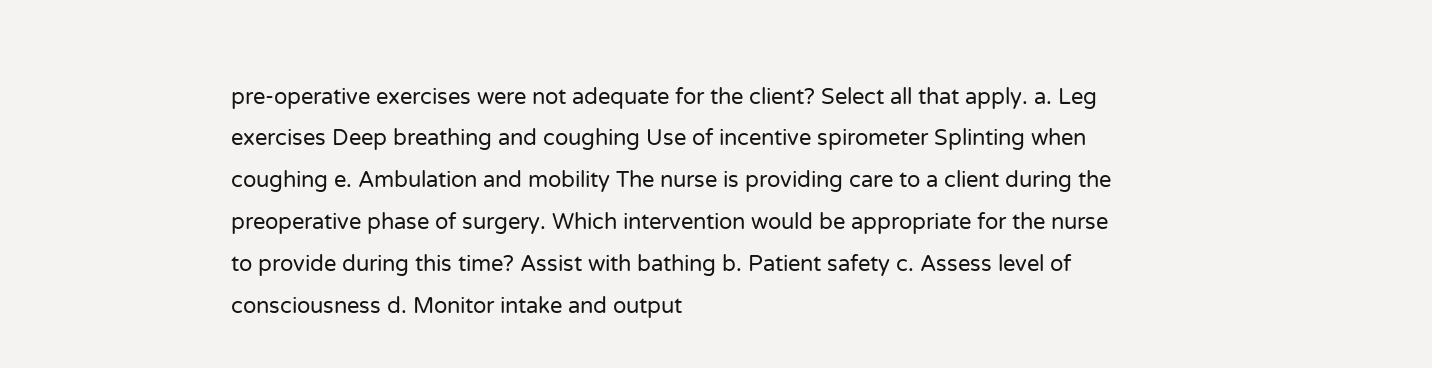pre-operative exercises were not adequate for the client? Select all that apply. a. Leg exercises Deep breathing and coughing Use of incentive spirometer Splinting when coughing e. Ambulation and mobility The nurse is providing care to a client during the preoperative phase of surgery. Which intervention would be appropriate for the nurse to provide during this time? Assist with bathing b. Patient safety c. Assess level of consciousness d. Monitor intake and output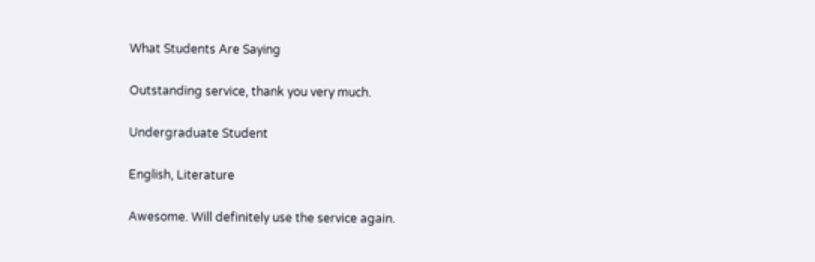What Students Are Saying

Outstanding service, thank you very much.

Undergraduate Student

English, Literature

Awesome. Will definitely use the service again.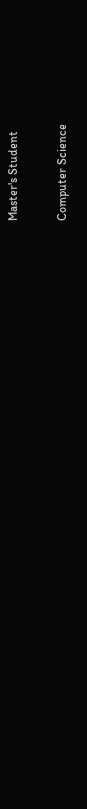Master's Student

Computer Science